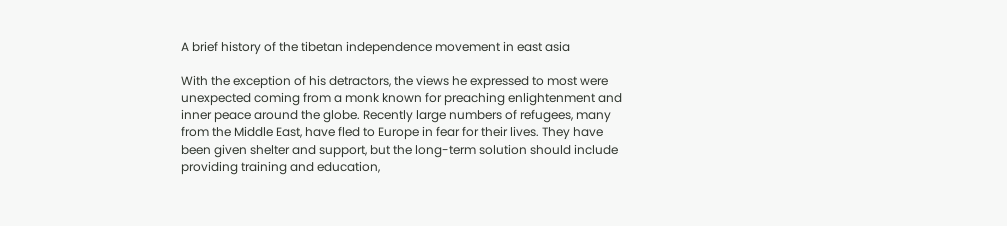A brief history of the tibetan independence movement in east asia

With the exception of his detractors, the views he expressed to most were unexpected coming from a monk known for preaching enlightenment and inner peace around the globe. Recently large numbers of refugees, many from the Middle East, have fled to Europe in fear for their lives. They have been given shelter and support, but the long-term solution should include providing training and education,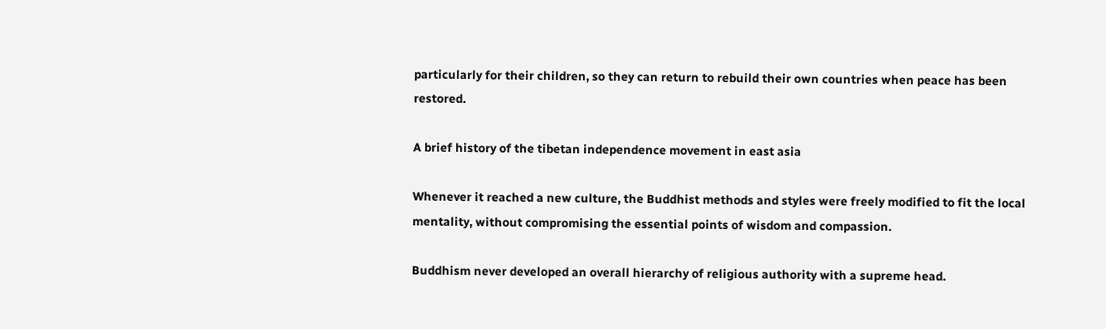particularly for their children, so they can return to rebuild their own countries when peace has been restored.

A brief history of the tibetan independence movement in east asia

Whenever it reached a new culture, the Buddhist methods and styles were freely modified to fit the local mentality, without compromising the essential points of wisdom and compassion.

Buddhism never developed an overall hierarchy of religious authority with a supreme head.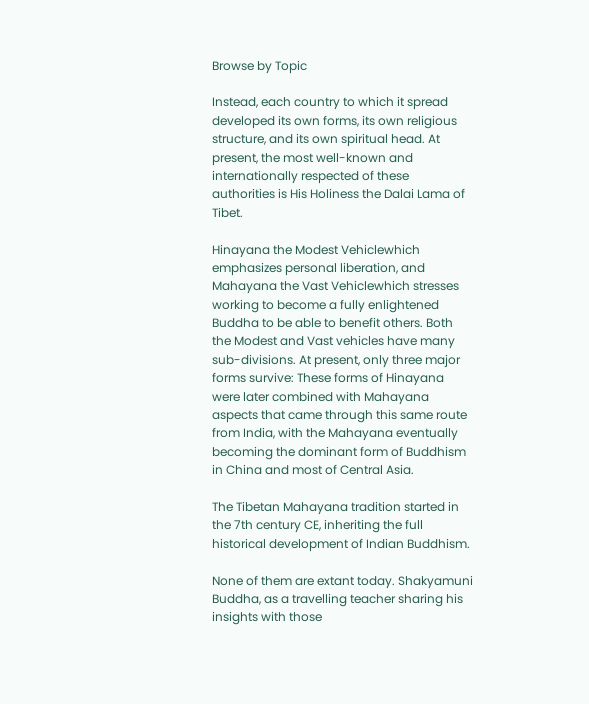Browse by Topic

Instead, each country to which it spread developed its own forms, its own religious structure, and its own spiritual head. At present, the most well-known and internationally respected of these authorities is His Holiness the Dalai Lama of Tibet.

Hinayana the Modest Vehiclewhich emphasizes personal liberation, and Mahayana the Vast Vehiclewhich stresses working to become a fully enlightened Buddha to be able to benefit others. Both the Modest and Vast vehicles have many sub-divisions. At present, only three major forms survive: These forms of Hinayana were later combined with Mahayana aspects that came through this same route from India, with the Mahayana eventually becoming the dominant form of Buddhism in China and most of Central Asia.

The Tibetan Mahayana tradition started in the 7th century CE, inheriting the full historical development of Indian Buddhism.

None of them are extant today. Shakyamuni Buddha, as a travelling teacher sharing his insights with those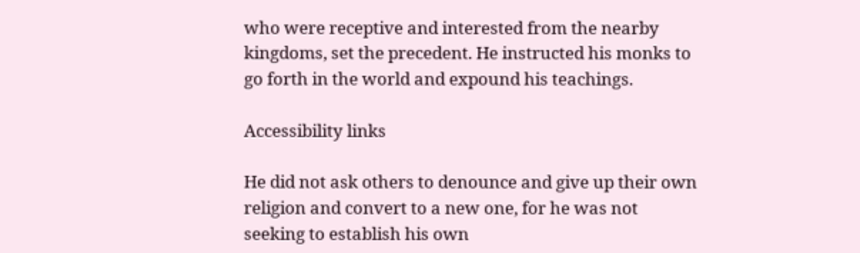who were receptive and interested from the nearby kingdoms, set the precedent. He instructed his monks to go forth in the world and expound his teachings.

Accessibility links

He did not ask others to denounce and give up their own religion and convert to a new one, for he was not seeking to establish his own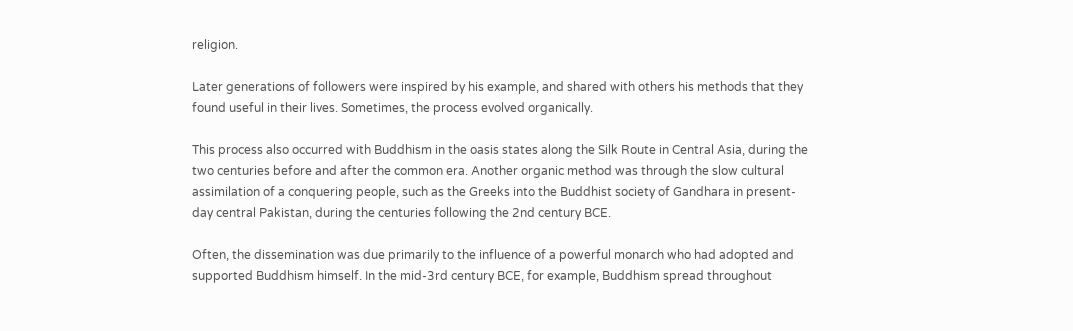religion.

Later generations of followers were inspired by his example, and shared with others his methods that they found useful in their lives. Sometimes, the process evolved organically.

This process also occurred with Buddhism in the oasis states along the Silk Route in Central Asia, during the two centuries before and after the common era. Another organic method was through the slow cultural assimilation of a conquering people, such as the Greeks into the Buddhist society of Gandhara in present-day central Pakistan, during the centuries following the 2nd century BCE.

Often, the dissemination was due primarily to the influence of a powerful monarch who had adopted and supported Buddhism himself. In the mid-3rd century BCE, for example, Buddhism spread throughout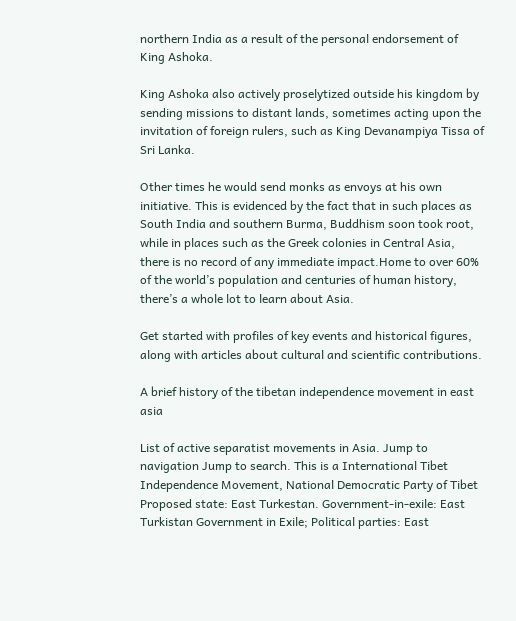northern India as a result of the personal endorsement of King Ashoka.

King Ashoka also actively proselytized outside his kingdom by sending missions to distant lands, sometimes acting upon the invitation of foreign rulers, such as King Devanampiya Tissa of Sri Lanka.

Other times he would send monks as envoys at his own initiative. This is evidenced by the fact that in such places as South India and southern Burma, Buddhism soon took root, while in places such as the Greek colonies in Central Asia, there is no record of any immediate impact.Home to over 60% of the world’s population and centuries of human history, there’s a whole lot to learn about Asia.

Get started with profiles of key events and historical figures, along with articles about cultural and scientific contributions.

A brief history of the tibetan independence movement in east asia

List of active separatist movements in Asia. Jump to navigation Jump to search. This is a International Tibet Independence Movement, National Democratic Party of Tibet Proposed state: East Turkestan. Government-in-exile: East Turkistan Government in Exile; Political parties: East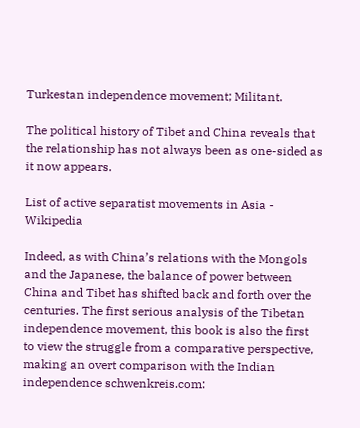Turkestan independence movement; Militant.

The political history of Tibet and China reveals that the relationship has not always been as one-sided as it now appears.

List of active separatist movements in Asia - Wikipedia

Indeed, as with China’s relations with the Mongols and the Japanese, the balance of power between China and Tibet has shifted back and forth over the centuries. The first serious analysis of the Tibetan independence movement, this book is also the first to view the struggle from a comparative perspective, making an overt comparison with the Indian independence schwenkreis.com: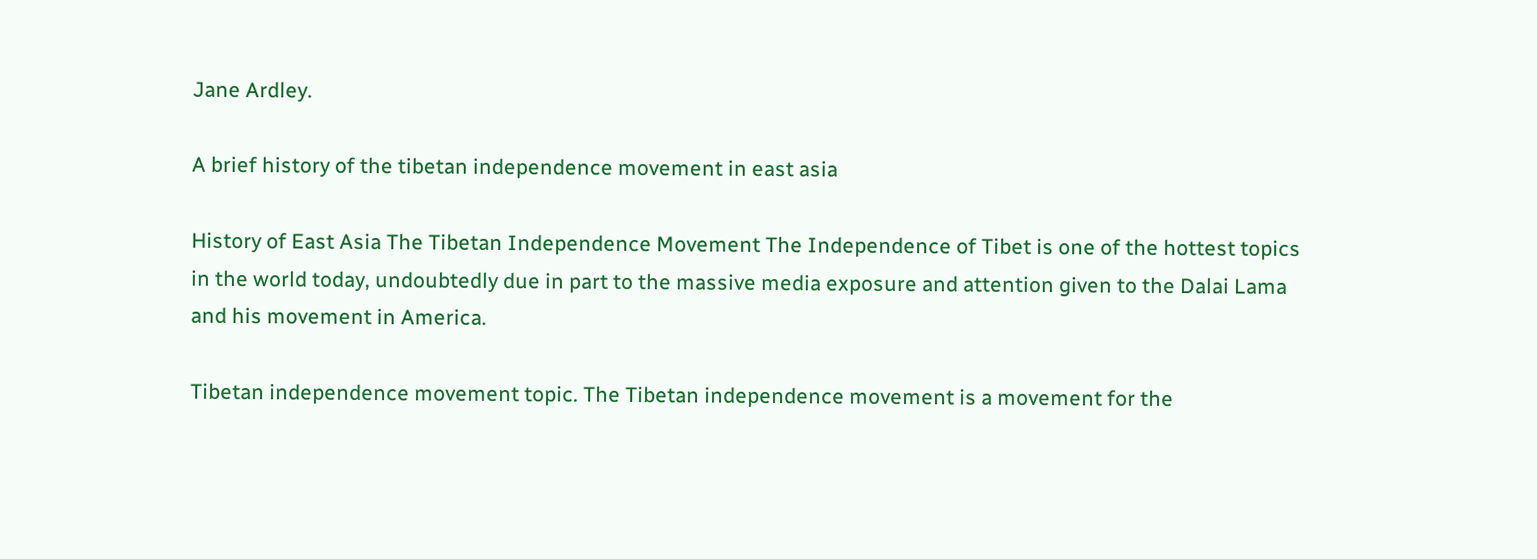Jane Ardley.

A brief history of the tibetan independence movement in east asia

History of East Asia The Tibetan Independence Movement The Independence of Tibet is one of the hottest topics in the world today, undoubtedly due in part to the massive media exposure and attention given to the Dalai Lama and his movement in America.

Tibetan independence movement topic. The Tibetan independence movement is a movement for the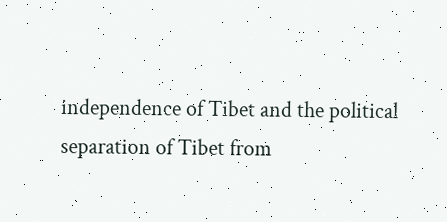independence of Tibet and the political separation of Tibet from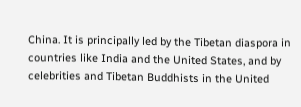China. It is principally led by the Tibetan diaspora in countries like India and the United States, and by celebrities and Tibetan Buddhists in the United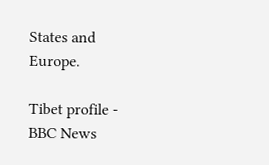States and Europe.

Tibet profile - BBC News